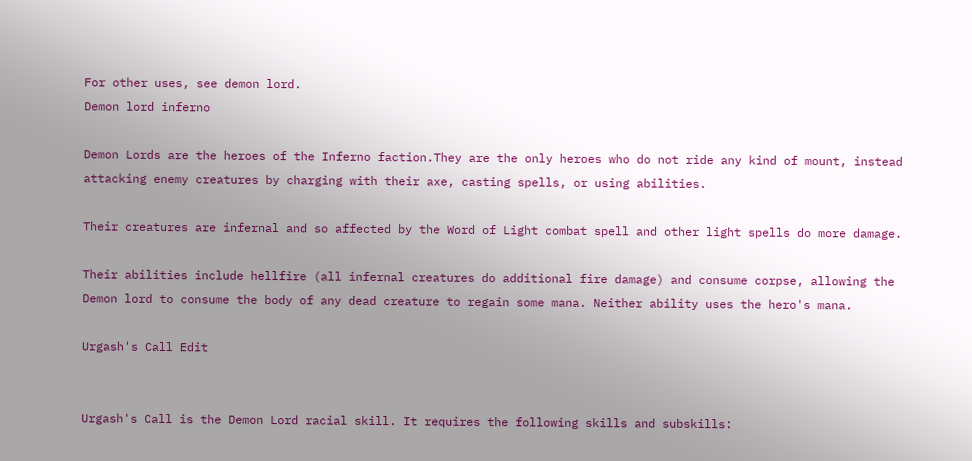For other uses, see demon lord.
Demon lord inferno

Demon Lords are the heroes of the Inferno faction.They are the only heroes who do not ride any kind of mount, instead attacking enemy creatures by charging with their axe, casting spells, or using abilities.

Their creatures are infernal and so affected by the Word of Light combat spell and other light spells do more damage.

Their abilities include hellfire (all infernal creatures do additional fire damage) and consume corpse, allowing the Demon lord to consume the body of any dead creature to regain some mana. Neither ability uses the hero's mana.

Urgash's Call Edit


Urgash's Call is the Demon Lord racial skill. It requires the following skills and subskills: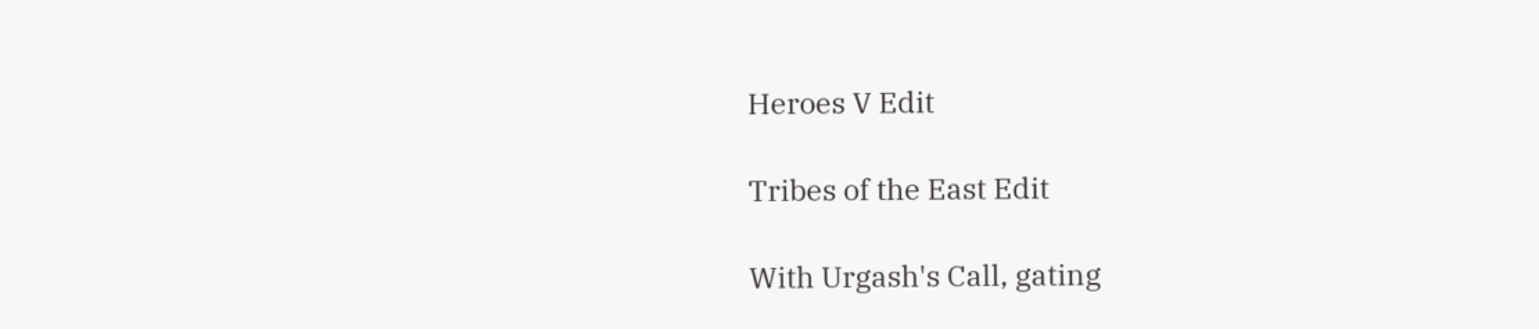Heroes V Edit

Tribes of the East Edit

With Urgash's Call, gating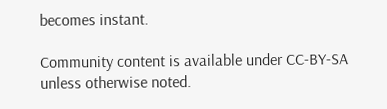becomes instant.

Community content is available under CC-BY-SA unless otherwise noted.